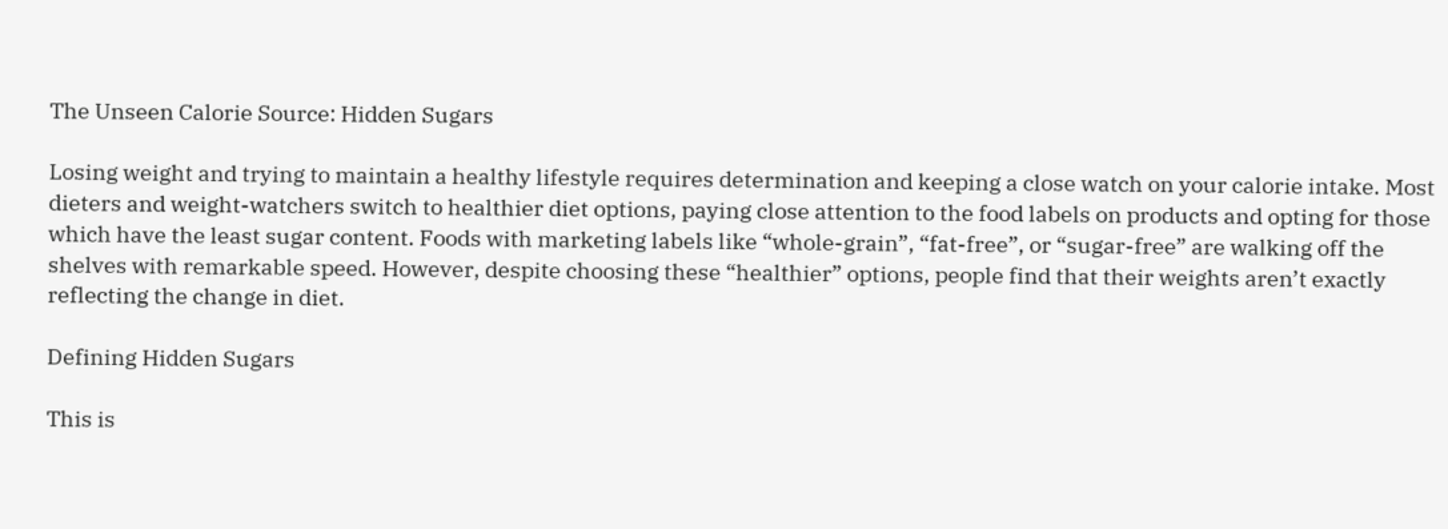The Unseen Calorie Source: Hidden Sugars

Losing weight and trying to maintain a healthy lifestyle requires determination and keeping a close watch on your calorie intake. Most dieters and weight-watchers switch to healthier diet options, paying close attention to the food labels on products and opting for those which have the least sugar content. Foods with marketing labels like “whole-grain”, “fat-free”, or “sugar-free” are walking off the shelves with remarkable speed. However, despite choosing these “healthier” options, people find that their weights aren’t exactly reflecting the change in diet.

Defining Hidden Sugars

This is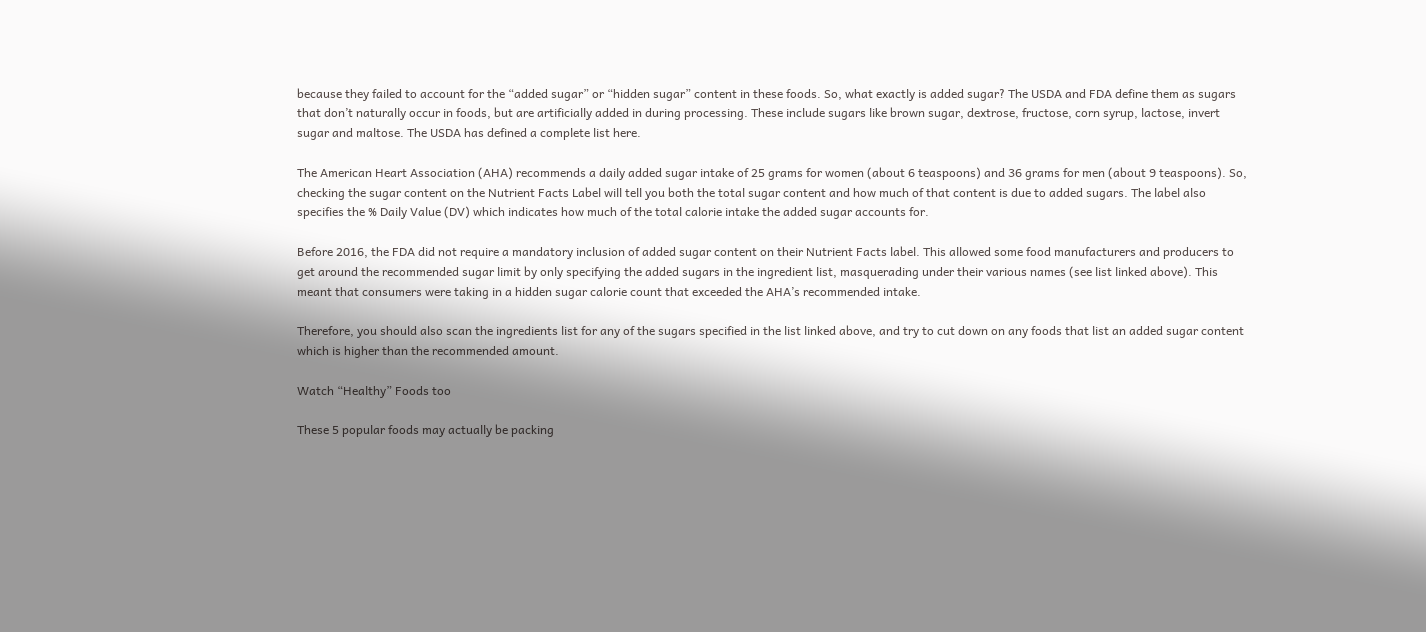because they failed to account for the “added sugar” or “hidden sugar” content in these foods. So, what exactly is added sugar? The USDA and FDA define them as sugars that don’t naturally occur in foods, but are artificially added in during processing. These include sugars like brown sugar, dextrose, fructose, corn syrup, lactose, invert sugar and maltose. The USDA has defined a complete list here.

The American Heart Association (AHA) recommends a daily added sugar intake of 25 grams for women (about 6 teaspoons) and 36 grams for men (about 9 teaspoons). So, checking the sugar content on the Nutrient Facts Label will tell you both the total sugar content and how much of that content is due to added sugars. The label also specifies the % Daily Value (DV) which indicates how much of the total calorie intake the added sugar accounts for.

Before 2016, the FDA did not require a mandatory inclusion of added sugar content on their Nutrient Facts label. This allowed some food manufacturers and producers to get around the recommended sugar limit by only specifying the added sugars in the ingredient list, masquerading under their various names (see list linked above). This meant that consumers were taking in a hidden sugar calorie count that exceeded the AHA’s recommended intake.

Therefore, you should also scan the ingredients list for any of the sugars specified in the list linked above, and try to cut down on any foods that list an added sugar content which is higher than the recommended amount.

Watch “Healthy” Foods too

These 5 popular foods may actually be packing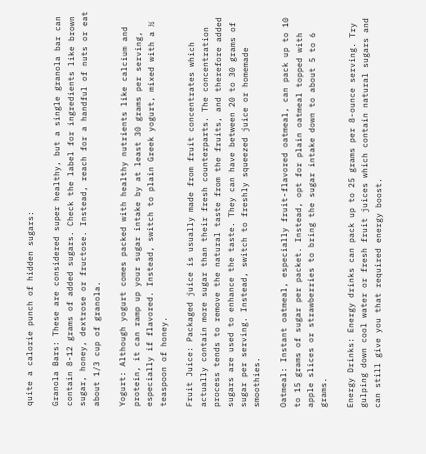quite a calorie punch of hidden sugars:

Granola Bars: These are considered super healthy, but a single granola bar can contain 8-12 grams of added sugars. Check the label for ingredients like brown sugar, honey, dextrose or fructose. Instead, reach for a handful of nuts or eat about 1/3 cup of granola.

Yogurt: Although yogurt comes packed with healthy nutrients like calcium and protein, it can ramp up your sugar intake by at least 30 grams per serving, especially if flavored. Instead, switch to plain Greek yogurt, mixed with a ½ teaspoon of honey.

Fruit Juice: Packaged juice is usually made from fruit concentrates which actually contain more sugar than their fresh counterparts. The concentration process tends to remove the natural taste from the fruits, and therefore added sugars are used to enhance the taste. They can have between 20 to 30 grams of sugar per serving. Instead, switch to freshly squeezed juice or homemade smoothies.

Oatmeal: Instant oatmeal, especially fruit-flavored oatmeal, can pack up to 10 to 15 grams of sugar per packet. Instead, opt for plain oatmeal topped with apple slices or strawberries to bring the sugar intake down to about 5 to 6 grams.

Energy Drinks: Energy drinks can pack up to 25 grams per 8-ounce serving. Try gulping down cool water or fresh fruit juices which contain natural sugars and can still give you that required energy boost.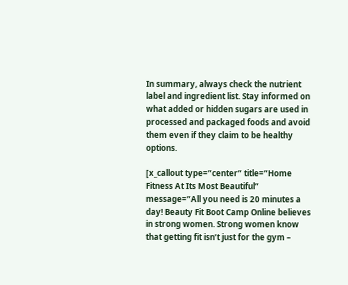In summary, always check the nutrient label and ingredient list. Stay informed on what added or hidden sugars are used in processed and packaged foods and avoid them even if they claim to be healthy options.

[x_callout type=”center” title=”Home Fitness At Its Most Beautiful” message=”All you need is 20 minutes a day! Beauty Fit Boot Camp Online believes in strong women. Strong women know that getting fit isn’t just for the gym –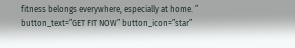fitness belongs everywhere, especially at home. ” button_text=”GET FIT NOW” button_icon=”star”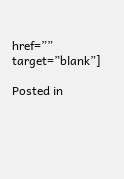href=”” target=”blank”]

Posted in